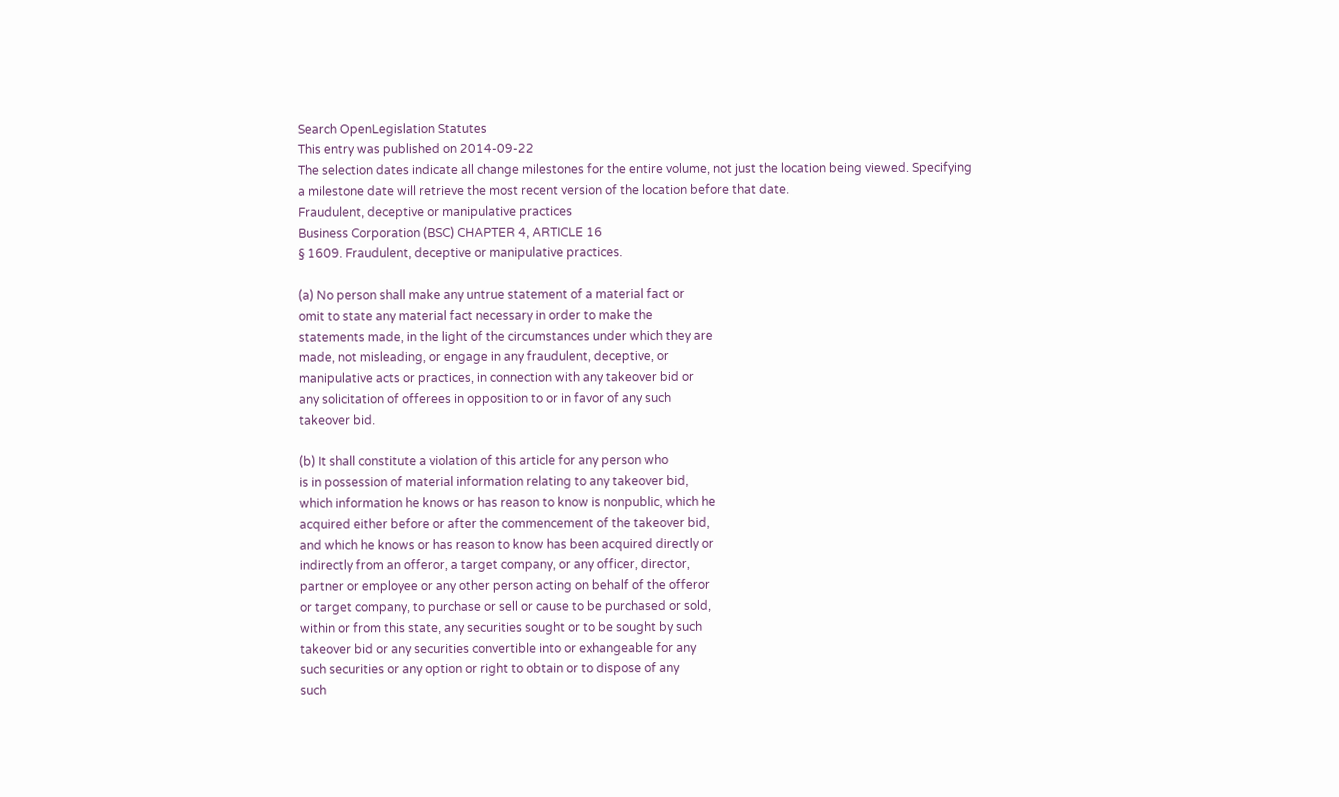Search OpenLegislation Statutes
This entry was published on 2014-09-22
The selection dates indicate all change milestones for the entire volume, not just the location being viewed. Specifying a milestone date will retrieve the most recent version of the location before that date.
Fraudulent, deceptive or manipulative practices
Business Corporation (BSC) CHAPTER 4, ARTICLE 16
§ 1609. Fraudulent, deceptive or manipulative practices.

(a) No person shall make any untrue statement of a material fact or
omit to state any material fact necessary in order to make the
statements made, in the light of the circumstances under which they are
made, not misleading, or engage in any fraudulent, deceptive, or
manipulative acts or practices, in connection with any takeover bid or
any solicitation of offerees in opposition to or in favor of any such
takeover bid.

(b) It shall constitute a violation of this article for any person who
is in possession of material information relating to any takeover bid,
which information he knows or has reason to know is nonpublic, which he
acquired either before or after the commencement of the takeover bid,
and which he knows or has reason to know has been acquired directly or
indirectly from an offeror, a target company, or any officer, director,
partner or employee or any other person acting on behalf of the offeror
or target company, to purchase or sell or cause to be purchased or sold,
within or from this state, any securities sought or to be sought by such
takeover bid or any securities convertible into or exhangeable for any
such securities or any option or right to obtain or to dispose of any
such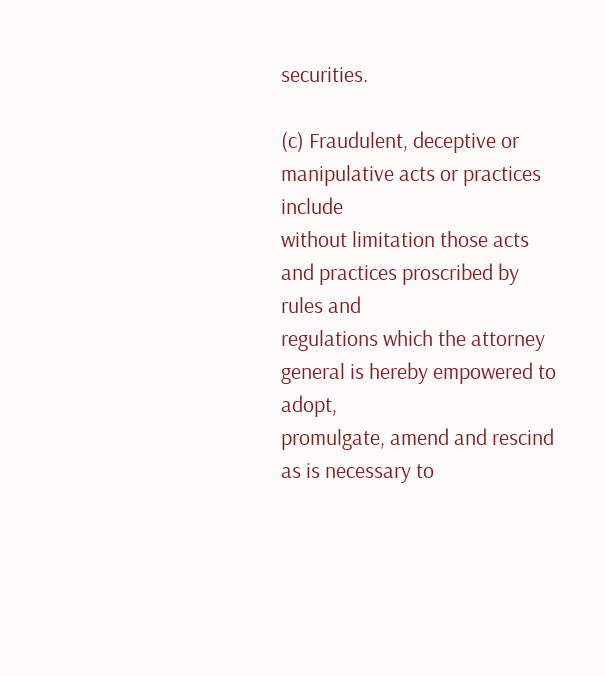securities.

(c) Fraudulent, deceptive or manipulative acts or practices include
without limitation those acts and practices proscribed by rules and
regulations which the attorney general is hereby empowered to adopt,
promulgate, amend and rescind as is necessary to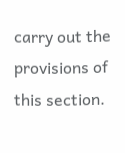carry out the
provisions of this section.